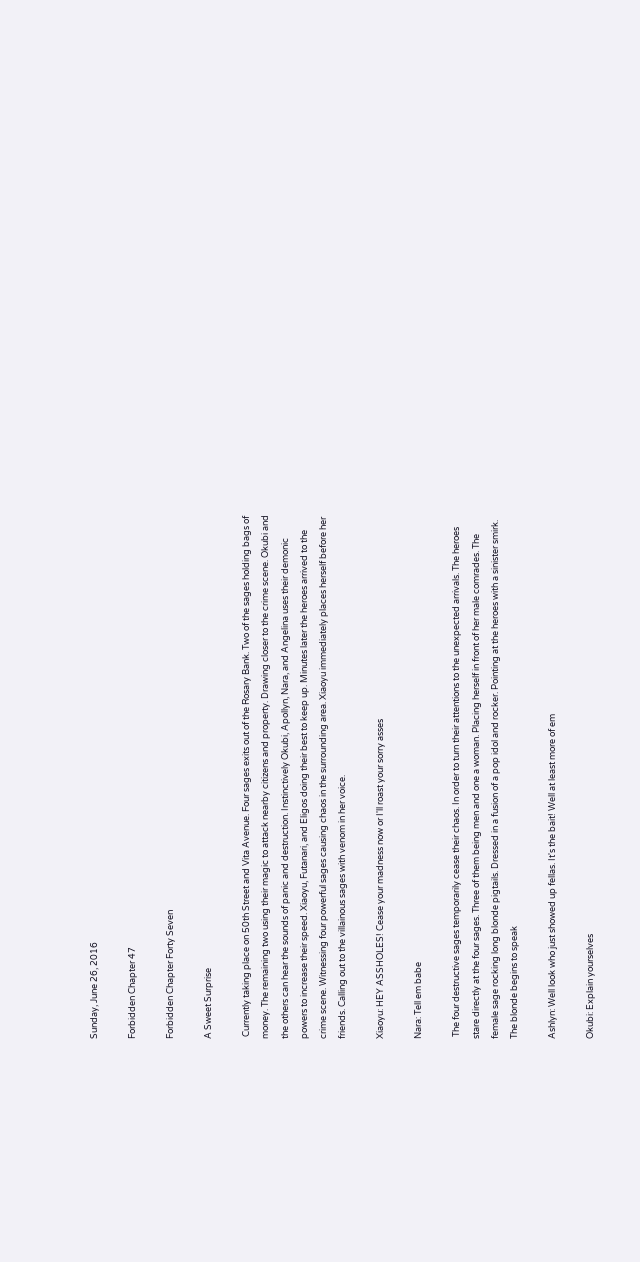Sunday, June 26, 2016

Forbidden Chapter 47

Forbidden Chapter Forty Seven

A Sweet Surprise

 Currently taking place on 50th Street and Vita Avenue. Four sages exits out of the Rosary Bank. Two of the sages holding bags of money. The remaining two using their magic to attack nearby citizens and property. Drawing closer to the crime scene. Okubi and the others can hear the sounds of panic and destruction. Instinctively Okubi, Apollyn, Nara, and Angelina uses their demonic powers to increase their speed. Xiaoyu, Futanari, and Eligos doing their best to keep up. Minutes later the heroes arrived to the crime scene. Witnessing four powerful sages causing chaos in the surrounding area. Xiaoyu immediately places herself before her friends. Calling out to the villainous sages with venom in her voice.

Xiaoyu: HEY ASSHOLES! Cease your madness now or I'll roast your sorry asses

Nara: Tell em babe

 The four destructive sages temporarily cease their chaos. In order to turn their attentions to the unexpected arrivals. The heroes stare directly at the four sages. Three of them being men and one a woman. Placing herself in front of her male comrades. The female sage rocking long blonde pigtails. Dressed in a fusion of a pop idol and rocker. Pointing at the heroes with a sinister smirk. The blonde begins to speak

Ashlyn: Well look who just showed up fellas. It's the bait! Well at least more of em

Okubi: Explain yourselves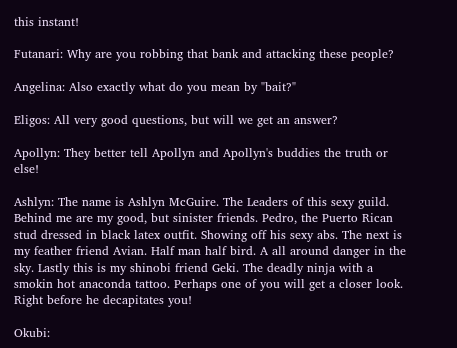this instant!

Futanari: Why are you robbing that bank and attacking these people?

Angelina: Also exactly what do you mean by "bait?"

Eligos: All very good questions, but will we get an answer?

Apollyn: They better tell Apollyn and Apollyn's buddies the truth or else!

Ashlyn: The name is Ashlyn McGuire. The Leaders of this sexy guild. Behind me are my good, but sinister friends. Pedro, the Puerto Rican stud dressed in black latex outfit. Showing off his sexy abs. The next is my feather friend Avian. Half man half bird. A all around danger in the sky. Lastly this is my shinobi friend Geki. The deadly ninja with a smokin hot anaconda tattoo. Perhaps one of you will get a closer look. Right before he decapitates you!

Okubi: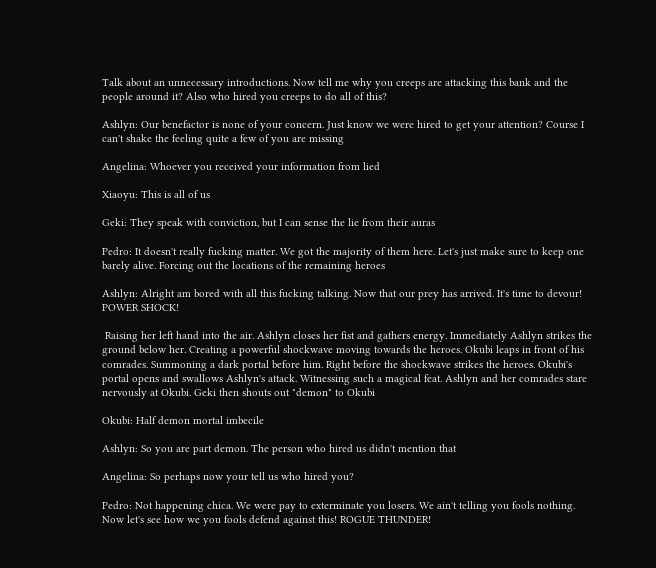Talk about an unnecessary introductions. Now tell me why you creeps are attacking this bank and the people around it? Also who hired you creeps to do all of this?

Ashlyn: Our benefactor is none of your concern. Just know we were hired to get your attention? Course I can't shake the feeling quite a few of you are missing

Angelina: Whoever you received your information from lied

Xiaoyu: This is all of us

Geki: They speak with conviction, but I can sense the lie from their auras

Pedro: It doesn't really fucking matter. We got the majority of them here. Let's just make sure to keep one barely alive. Forcing out the locations of the remaining heroes

Ashlyn: Alright am bored with all this fucking talking. Now that our prey has arrived. It's time to devour! POWER SHOCK!

 Raising her left hand into the air. Ashlyn closes her fist and gathers energy. Immediately Ashlyn strikes the ground below her. Creating a powerful shockwave moving towards the heroes. Okubi leaps in front of his comrades. Summoning a dark portal before him. Right before the shockwave strikes the heroes. Okubi's portal opens and swallows Ashlyn's attack. Witnessing such a magical feat. Ashlyn and her comrades stare nervously at Okubi. Geki then shouts out "demon" to Okubi

Okubi: Half demon mortal imbecile

Ashlyn: So you are part demon. The person who hired us didn't mention that

Angelina: So perhaps now your tell us who hired you?

Pedro: Not happening chica. We were pay to exterminate you losers. We ain't telling you fools nothing. Now let's see how we you fools defend against this! ROGUE THUNDER!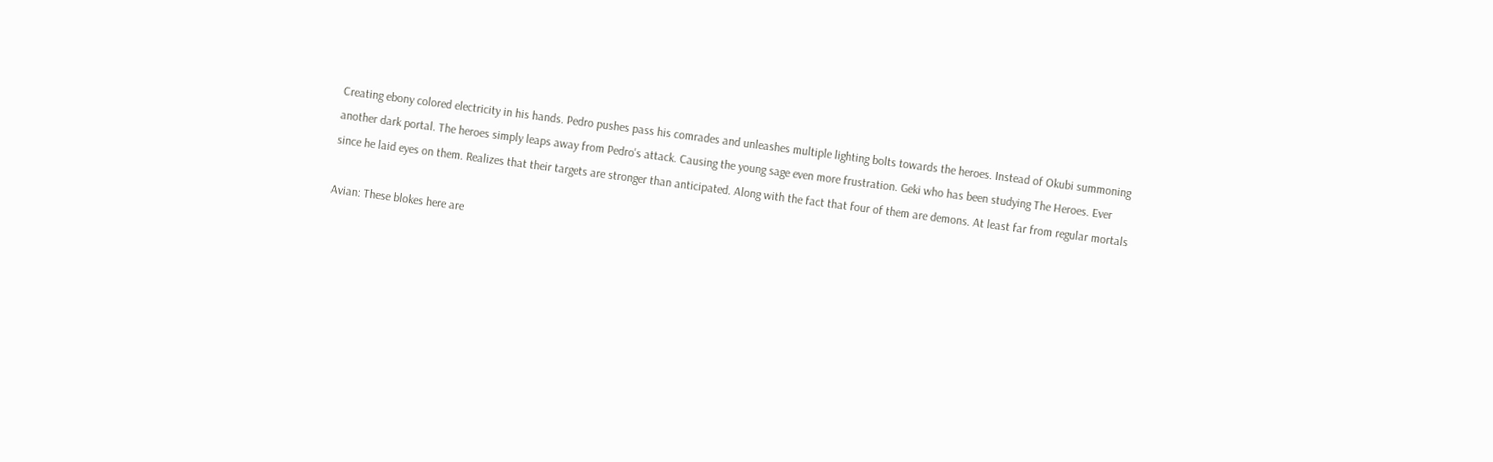Creating ebony colored electricity in his hands. Pedro pushes pass his comrades and unleashes multiple lighting bolts towards the heroes. Instead of Okubi summoning another dark portal. The heroes simply leaps away from Pedro's attack. Causing the young sage even more frustration. Geki who has been studying The Heroes. Ever since he laid eyes on them. Realizes that their targets are stronger than anticipated. Along with the fact that four of them are demons. At least far from regular mortals

Avian: These blokes here are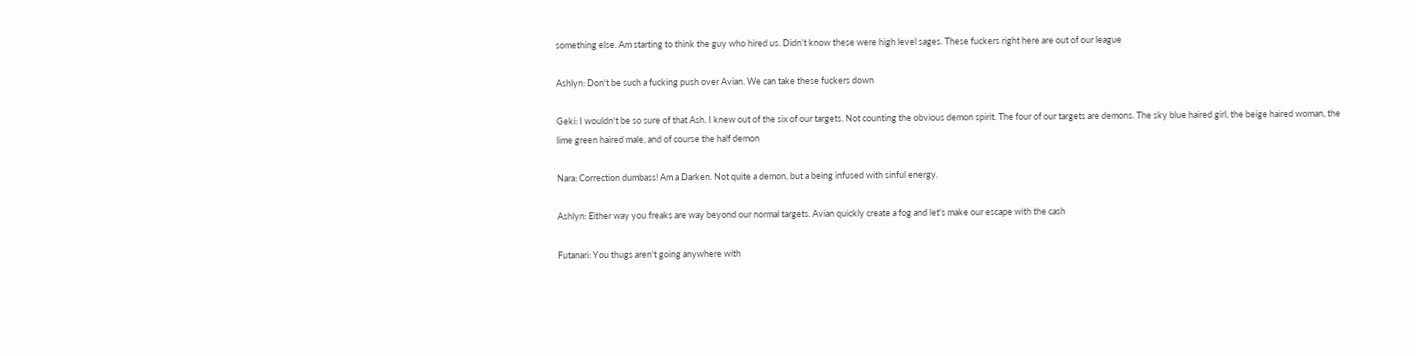something else. Am starting to think the guy who hired us. Didn't know these were high level sages. These fuckers right here are out of our league

Ashlyn: Don't be such a fucking push over Avian. We can take these fuckers down

Geki: I wouldn't be so sure of that Ash. I knew out of the six of our targets. Not counting the obvious demon spirit. The four of our targets are demons. The sky blue haired girl, the beige haired woman, the lime green haired male, and of course the half demon

Nara: Correction dumbass! Am a Darken. Not quite a demon, but a being infused with sinful energy.

Ashlyn: Either way you freaks are way beyond our normal targets. Avian quickly create a fog and let's make our escape with the cash

Futanari: You thugs aren't going anywhere with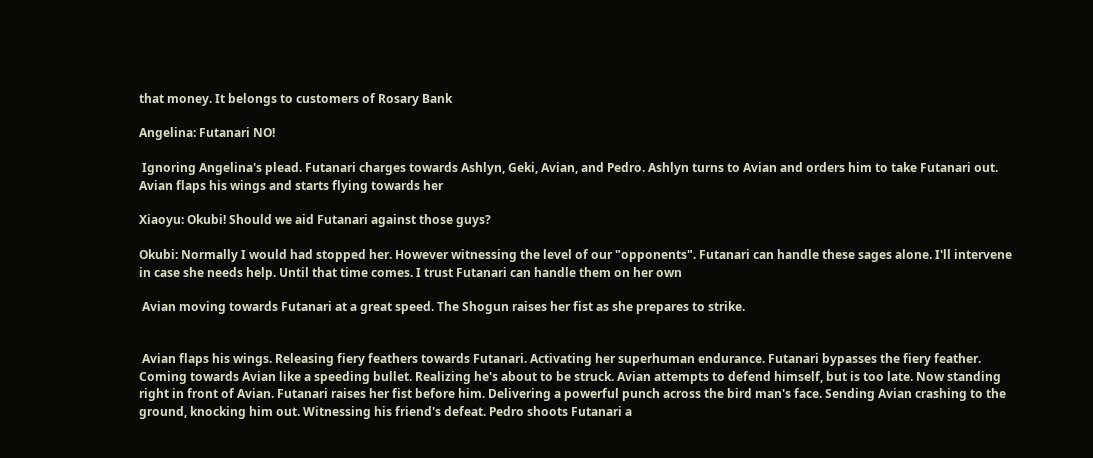that money. It belongs to customers of Rosary Bank

Angelina: Futanari NO!

 Ignoring Angelina's plead. Futanari charges towards Ashlyn, Geki, Avian, and Pedro. Ashlyn turns to Avian and orders him to take Futanari out. Avian flaps his wings and starts flying towards her

Xiaoyu: Okubi! Should we aid Futanari against those guys?

Okubi: Normally I would had stopped her. However witnessing the level of our "opponents". Futanari can handle these sages alone. I'll intervene in case she needs help. Until that time comes. I trust Futanari can handle them on her own

 Avian moving towards Futanari at a great speed. The Shogun raises her fist as she prepares to strike.


 Avian flaps his wings. Releasing fiery feathers towards Futanari. Activating her superhuman endurance. Futanari bypasses the fiery feather. Coming towards Avian like a speeding bullet. Realizing he's about to be struck. Avian attempts to defend himself, but is too late. Now standing right in front of Avian. Futanari raises her fist before him. Delivering a powerful punch across the bird man's face. Sending Avian crashing to the ground, knocking him out. Witnessing his friend's defeat. Pedro shoots Futanari a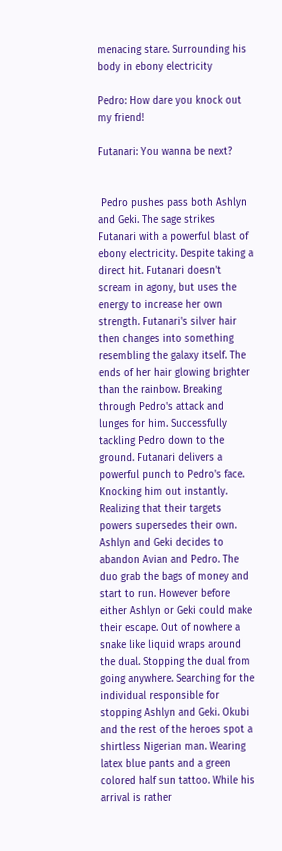menacing stare. Surrounding his body in ebony electricity

Pedro: How dare you knock out my friend!

Futanari: You wanna be next?


 Pedro pushes pass both Ashlyn and Geki. The sage strikes Futanari with a powerful blast of ebony electricity. Despite taking a direct hit. Futanari doesn't scream in agony, but uses the energy to increase her own strength. Futanari's silver hair then changes into something resembling the galaxy itself. The ends of her hair glowing brighter than the rainbow. Breaking through Pedro's attack and lunges for him. Successfully tackling Pedro down to the ground. Futanari delivers a powerful punch to Pedro's face. Knocking him out instantly. Realizing that their targets powers supersedes their own. Ashlyn and Geki decides to abandon Avian and Pedro. The duo grab the bags of money and start to run. However before either Ashlyn or Geki could make their escape. Out of nowhere a snake like liquid wraps around the dual. Stopping the dual from going anywhere. Searching for the individual responsible for stopping Ashlyn and Geki. Okubi and the rest of the heroes spot a shirtless Nigerian man. Wearing latex blue pants and a green colored half sun tattoo. While his arrival is rather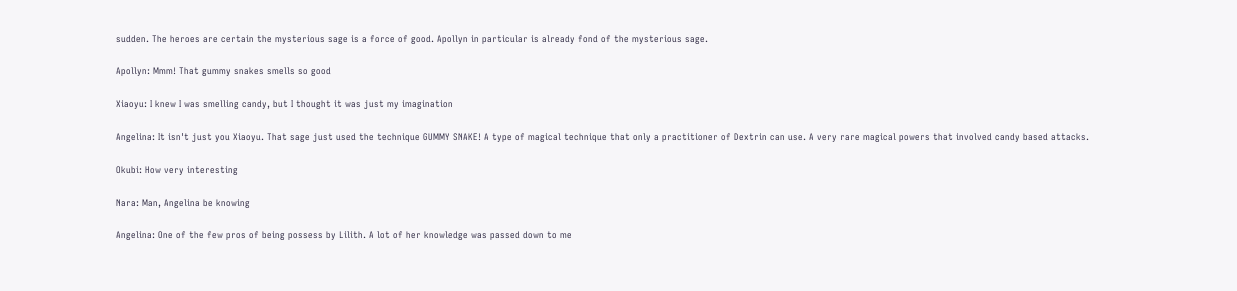sudden. The heroes are certain the mysterious sage is a force of good. Apollyn in particular is already fond of the mysterious sage.

Apollyn: Mmm! That gummy snakes smells so good

Xiaoyu: I knew I was smelling candy, but I thought it was just my imagination

Angelina: It isn't just you Xiaoyu. That sage just used the technique GUMMY SNAKE! A type of magical technique that only a practitioner of Dextrin can use. A very rare magical powers that involved candy based attacks.

Okubi: How very interesting

Nara: Man, Angelina be knowing

Angelina: One of the few pros of being possess by Lilith. A lot of her knowledge was passed down to me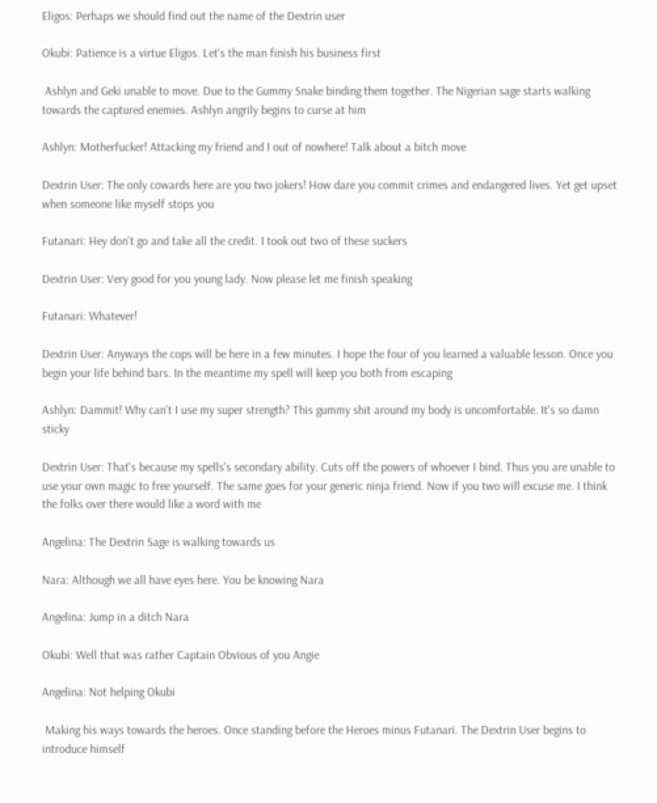Eligos: Perhaps we should find out the name of the Dextrin user

Okubi: Patience is a virtue Eligos. Let's the man finish his business first

 Ashlyn and Geki unable to move. Due to the Gummy Snake binding them together. The Nigerian sage starts walking towards the captured enemies. Ashlyn angrily begins to curse at him

Ashlyn: Motherfucker! Attacking my friend and I out of nowhere! Talk about a bitch move

Dextrin User: The only cowards here are you two jokers! How dare you commit crimes and endangered lives. Yet get upset when someone like myself stops you

Futanari: Hey don't go and take all the credit. I took out two of these suckers

Dextrin User: Very good for you young lady. Now please let me finish speaking

Futanari: Whatever!

Dextrin User: Anyways the cops will be here in a few minutes. I hope the four of you learned a valuable lesson. Once you begin your life behind bars. In the meantime my spell will keep you both from escaping

Ashlyn: Dammit! Why can't I use my super strength? This gummy shit around my body is uncomfortable. It's so damn sticky

Dextrin User: That's because my spells's secondary ability. Cuts off the powers of whoever I bind. Thus you are unable to use your own magic to free yourself. The same goes for your generic ninja friend. Now if you two will excuse me. I think the folks over there would like a word with me

Angelina: The Dextrin Sage is walking towards us

Nara: Although we all have eyes here. You be knowing Nara

Angelina: Jump in a ditch Nara

Okubi: Well that was rather Captain Obvious of you Angie

Angelina: Not helping Okubi

 Making his ways towards the heroes. Once standing before the Heroes minus Futanari. The Dextrin User begins to introduce himself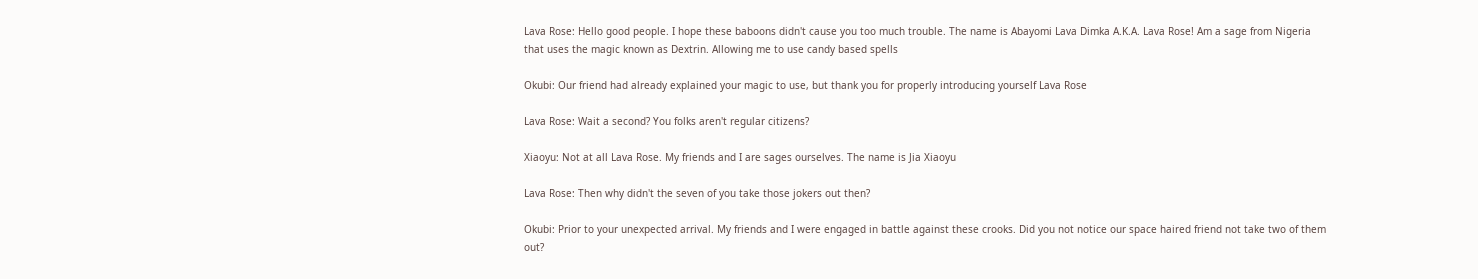Lava Rose: Hello good people. I hope these baboons didn't cause you too much trouble. The name is Abayomi Lava Dimka A.K.A. Lava Rose! Am a sage from Nigeria that uses the magic known as Dextrin. Allowing me to use candy based spells

Okubi: Our friend had already explained your magic to use, but thank you for properly introducing yourself Lava Rose

Lava Rose: Wait a second? You folks aren't regular citizens?

Xiaoyu: Not at all Lava Rose. My friends and I are sages ourselves. The name is Jia Xiaoyu

Lava Rose: Then why didn't the seven of you take those jokers out then?

Okubi: Prior to your unexpected arrival. My friends and I were engaged in battle against these crooks. Did you not notice our space haired friend not take two of them out?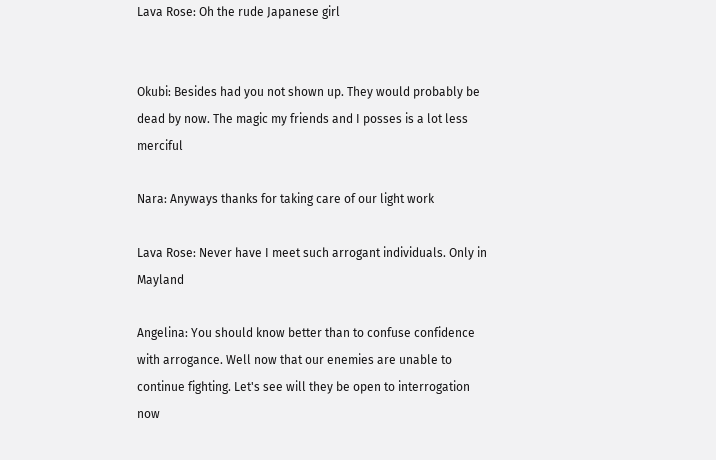Lava Rose: Oh the rude Japanese girl


Okubi: Besides had you not shown up. They would probably be dead by now. The magic my friends and I posses is a lot less merciful

Nara: Anyways thanks for taking care of our light work

Lava Rose: Never have I meet such arrogant individuals. Only in Mayland

Angelina: You should know better than to confuse confidence with arrogance. Well now that our enemies are unable to continue fighting. Let's see will they be open to interrogation now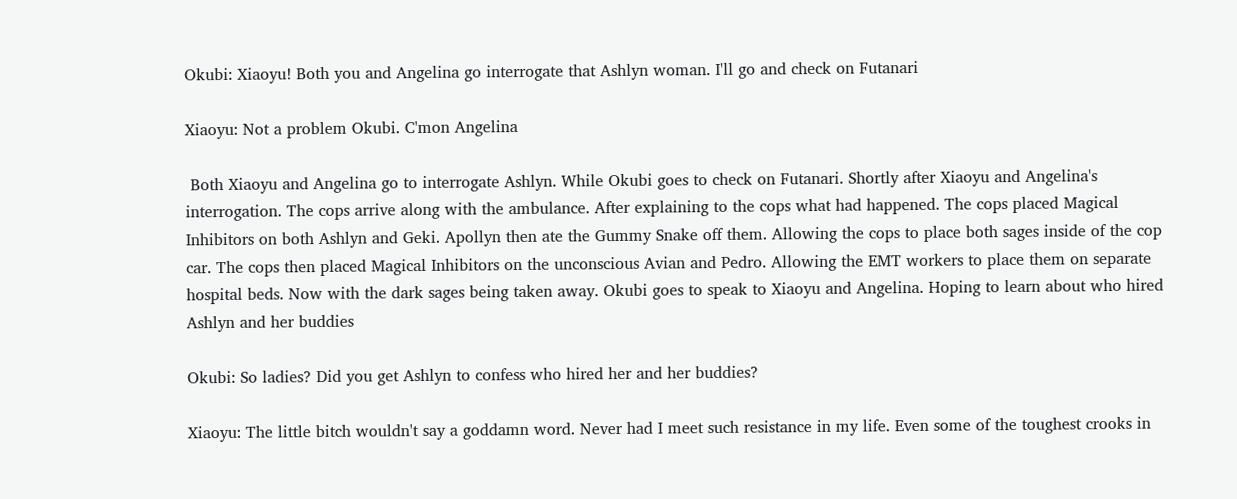Okubi: Xiaoyu! Both you and Angelina go interrogate that Ashlyn woman. I'll go and check on Futanari

Xiaoyu: Not a problem Okubi. C'mon Angelina

 Both Xiaoyu and Angelina go to interrogate Ashlyn. While Okubi goes to check on Futanari. Shortly after Xiaoyu and Angelina's interrogation. The cops arrive along with the ambulance. After explaining to the cops what had happened. The cops placed Magical Inhibitors on both Ashlyn and Geki. Apollyn then ate the Gummy Snake off them. Allowing the cops to place both sages inside of the cop car. The cops then placed Magical Inhibitors on the unconscious Avian and Pedro. Allowing the EMT workers to place them on separate hospital beds. Now with the dark sages being taken away. Okubi goes to speak to Xiaoyu and Angelina. Hoping to learn about who hired Ashlyn and her buddies

Okubi: So ladies? Did you get Ashlyn to confess who hired her and her buddies?

Xiaoyu: The little bitch wouldn't say a goddamn word. Never had I meet such resistance in my life. Even some of the toughest crooks in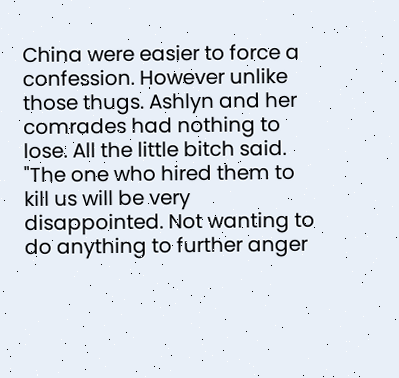China were easier to force a confession. However unlike those thugs. Ashlyn and her comrades had nothing to lose. All the little bitch said. "The one who hired them to kill us will be very disappointed. Not wanting to do anything to further anger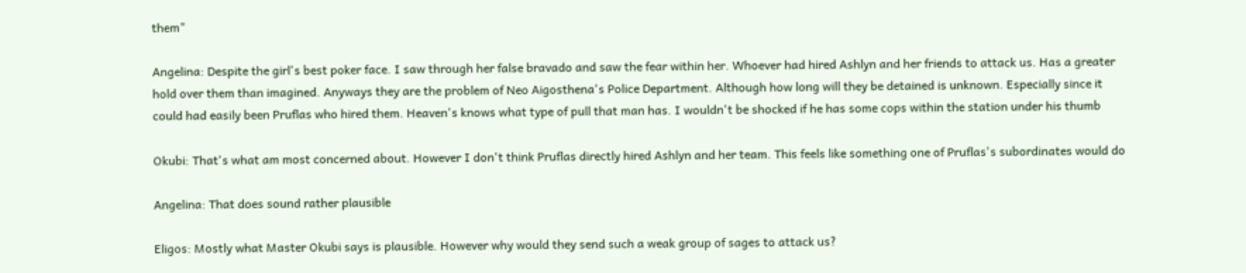them"

Angelina: Despite the girl's best poker face. I saw through her false bravado and saw the fear within her. Whoever had hired Ashlyn and her friends to attack us. Has a greater hold over them than imagined. Anyways they are the problem of Neo Aigosthena's Police Department. Although how long will they be detained is unknown. Especially since it could had easily been Pruflas who hired them. Heaven's knows what type of pull that man has. I wouldn't be shocked if he has some cops within the station under his thumb

Okubi: That's what am most concerned about. However I don't think Pruflas directly hired Ashlyn and her team. This feels like something one of Pruflas's subordinates would do

Angelina: That does sound rather plausible

Eligos: Mostly what Master Okubi says is plausible. However why would they send such a weak group of sages to attack us?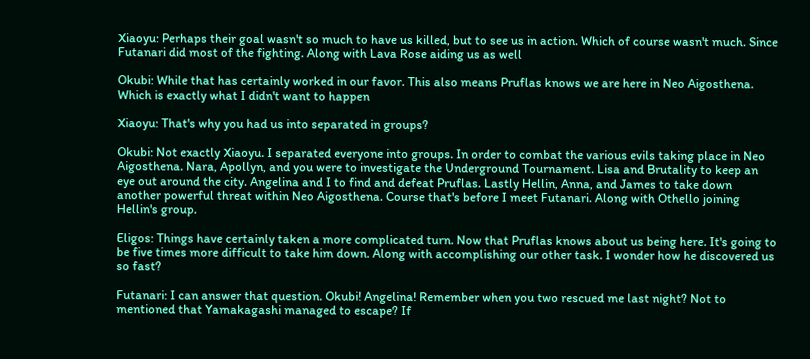Xiaoyu: Perhaps their goal wasn't so much to have us killed, but to see us in action. Which of course wasn't much. Since Futanari did most of the fighting. Along with Lava Rose aiding us as well

Okubi: While that has certainly worked in our favor. This also means Pruflas knows we are here in Neo Aigosthena. Which is exactly what I didn't want to happen

Xiaoyu: That's why you had us into separated in groups?

Okubi: Not exactly Xiaoyu. I separated everyone into groups. In order to combat the various evils taking place in Neo Aigosthena. Nara, Apollyn, and you were to investigate the Underground Tournament. Lisa and Brutality to keep an eye out around the city. Angelina and I to find and defeat Pruflas. Lastly Hellin, Anna, and James to take down another powerful threat within Neo Aigosthena. Course that's before I meet Futanari. Along with Othello joining  Hellin's group.

Eligos: Things have certainly taken a more complicated turn. Now that Pruflas knows about us being here. It's going to be five times more difficult to take him down. Along with accomplishing our other task. I wonder how he discovered us so fast?

Futanari: I can answer that question. Okubi! Angelina! Remember when you two rescued me last night? Not to mentioned that Yamakagashi managed to escape? If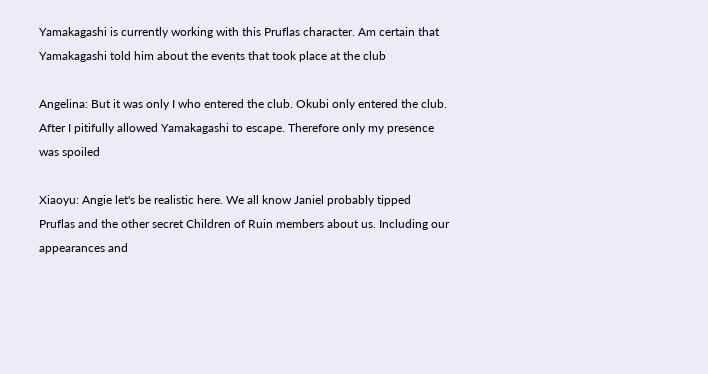Yamakagashi is currently working with this Pruflas character. Am certain that Yamakagashi told him about the events that took place at the club

Angelina: But it was only I who entered the club. Okubi only entered the club. After I pitifully allowed Yamakagashi to escape. Therefore only my presence was spoiled

Xiaoyu: Angie let's be realistic here. We all know Janiel probably tipped Pruflas and the other secret Children of Ruin members about us. Including our appearances and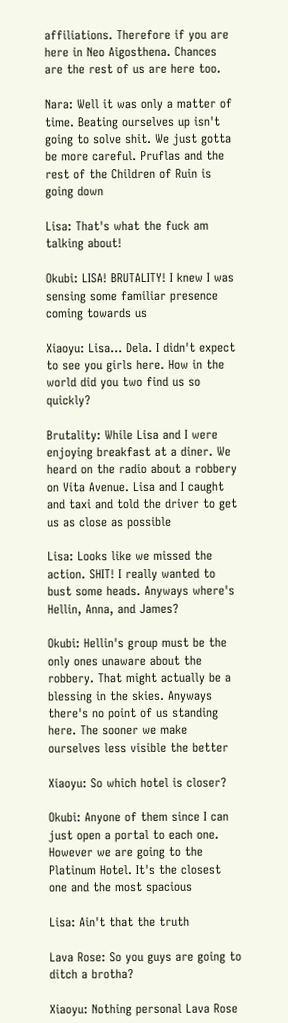affiliations. Therefore if you are here in Neo Aigosthena. Chances are the rest of us are here too.

Nara: Well it was only a matter of time. Beating ourselves up isn't going to solve shit. We just gotta be more careful. Pruflas and the rest of the Children of Ruin is going down

Lisa: That's what the fuck am talking about!

Okubi: LISA! BRUTALITY! I knew I was sensing some familiar presence coming towards us

Xiaoyu: Lisa... Dela. I didn't expect to see you girls here. How in the world did you two find us so quickly?

Brutality: While Lisa and I were enjoying breakfast at a diner. We heard on the radio about a robbery on Vita Avenue. Lisa and I caught and taxi and told the driver to get us as close as possible

Lisa: Looks like we missed the action. SHIT! I really wanted to bust some heads. Anyways where's Hellin, Anna, and James?

Okubi: Hellin's group must be the only ones unaware about the robbery. That might actually be a blessing in the skies. Anyways there's no point of us standing here. The sooner we make ourselves less visible the better

Xiaoyu: So which hotel is closer?

Okubi: Anyone of them since I can just open a portal to each one. However we are going to the Platinum Hotel. It's the closest one and the most spacious

Lisa: Ain't that the truth

Lava Rose: So you guys are going to ditch a brotha?

Xiaoyu: Nothing personal Lava Rose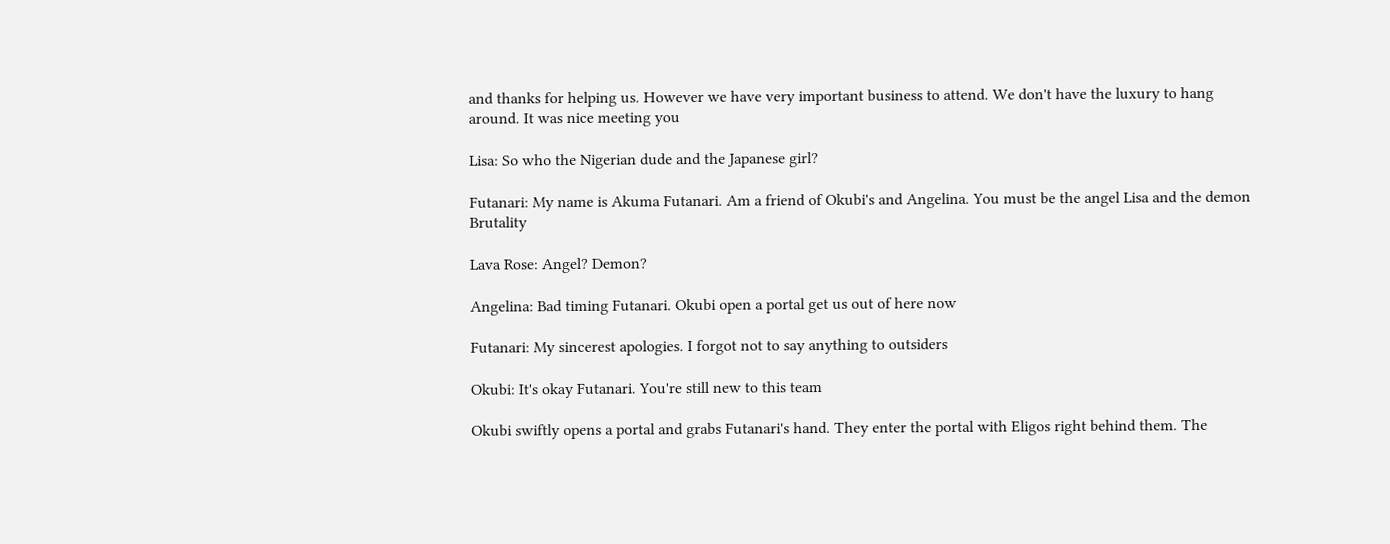and thanks for helping us. However we have very important business to attend. We don't have the luxury to hang around. It was nice meeting you

Lisa: So who the Nigerian dude and the Japanese girl?

Futanari: My name is Akuma Futanari. Am a friend of Okubi's and Angelina. You must be the angel Lisa and the demon Brutality

Lava Rose: Angel? Demon?

Angelina: Bad timing Futanari. Okubi open a portal get us out of here now

Futanari: My sincerest apologies. I forgot not to say anything to outsiders

Okubi: It's okay Futanari. You're still new to this team

Okubi swiftly opens a portal and grabs Futanari's hand. They enter the portal with Eligos right behind them. The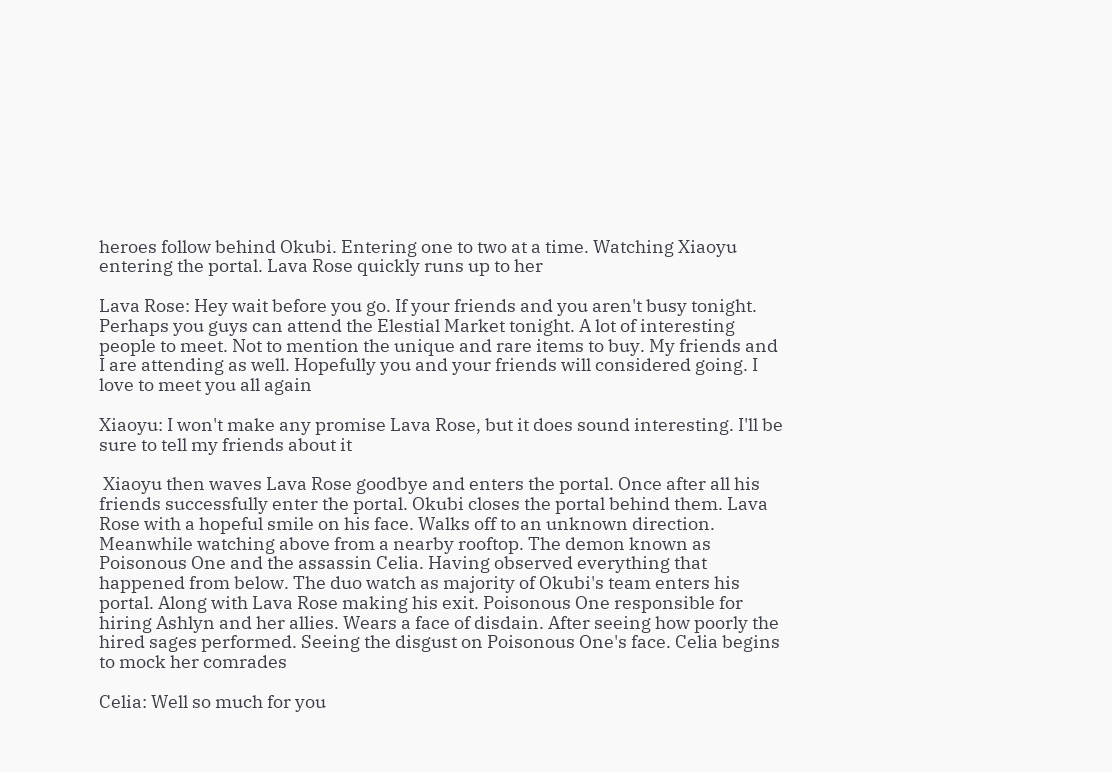heroes follow behind Okubi. Entering one to two at a time. Watching Xiaoyu entering the portal. Lava Rose quickly runs up to her

Lava Rose: Hey wait before you go. If your friends and you aren't busy tonight. Perhaps you guys can attend the Elestial Market tonight. A lot of interesting people to meet. Not to mention the unique and rare items to buy. My friends and I are attending as well. Hopefully you and your friends will considered going. I love to meet you all again

Xiaoyu: I won't make any promise Lava Rose, but it does sound interesting. I'll be sure to tell my friends about it

 Xiaoyu then waves Lava Rose goodbye and enters the portal. Once after all his friends successfully enter the portal. Okubi closes the portal behind them. Lava Rose with a hopeful smile on his face. Walks off to an unknown direction. Meanwhile watching above from a nearby rooftop. The demon known as Poisonous One and the assassin Celia. Having observed everything that happened from below. The duo watch as majority of Okubi's team enters his portal. Along with Lava Rose making his exit. Poisonous One responsible for hiring Ashlyn and her allies. Wears a face of disdain. After seeing how poorly the hired sages performed. Seeing the disgust on Poisonous One's face. Celia begins to mock her comrades

Celia: Well so much for you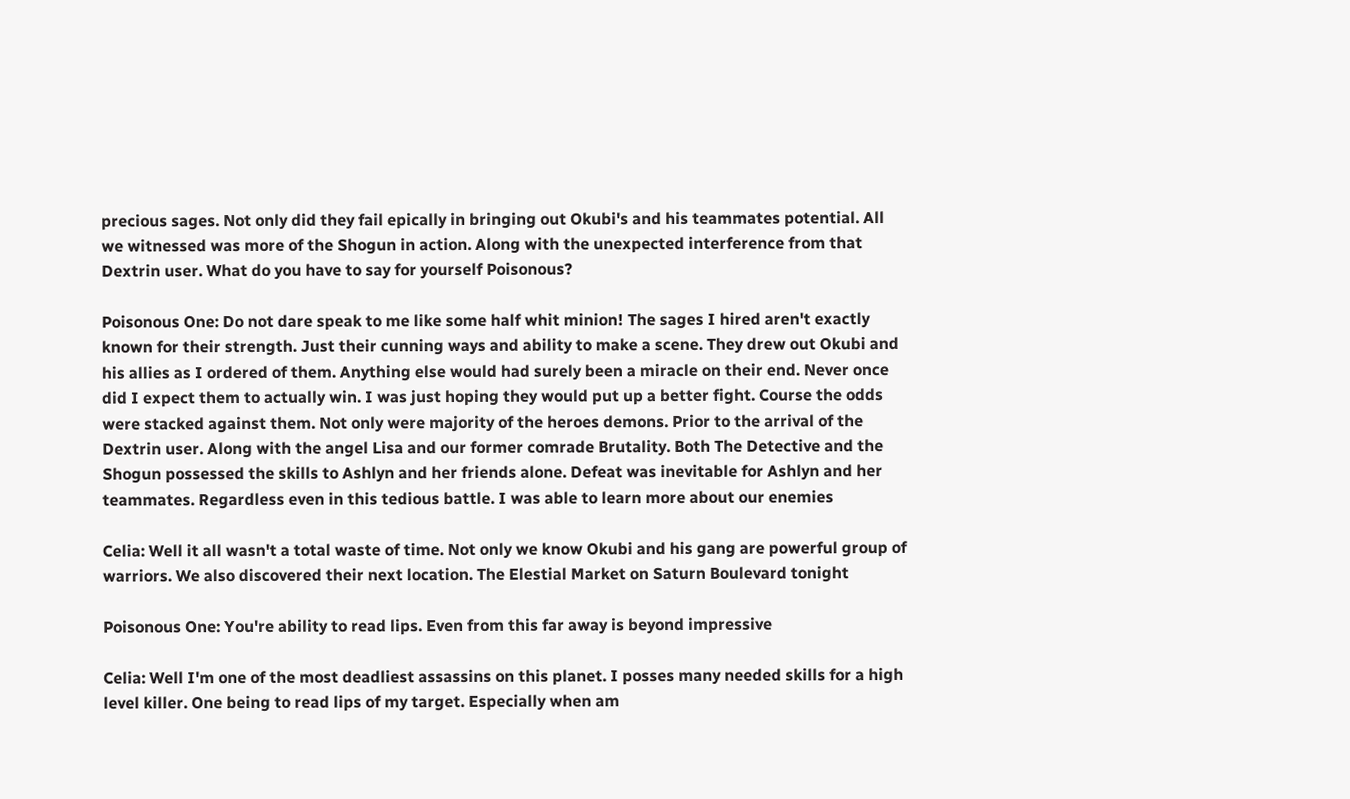precious sages. Not only did they fail epically in bringing out Okubi's and his teammates potential. All we witnessed was more of the Shogun in action. Along with the unexpected interference from that Dextrin user. What do you have to say for yourself Poisonous?

Poisonous One: Do not dare speak to me like some half whit minion! The sages I hired aren't exactly known for their strength. Just their cunning ways and ability to make a scene. They drew out Okubi and his allies as I ordered of them. Anything else would had surely been a miracle on their end. Never once did I expect them to actually win. I was just hoping they would put up a better fight. Course the odds were stacked against them. Not only were majority of the heroes demons. Prior to the arrival of the Dextrin user. Along with the angel Lisa and our former comrade Brutality. Both The Detective and the Shogun possessed the skills to Ashlyn and her friends alone. Defeat was inevitable for Ashlyn and her teammates. Regardless even in this tedious battle. I was able to learn more about our enemies

Celia: Well it all wasn't a total waste of time. Not only we know Okubi and his gang are powerful group of warriors. We also discovered their next location. The Elestial Market on Saturn Boulevard tonight

Poisonous One: You're ability to read lips. Even from this far away is beyond impressive

Celia: Well I'm one of the most deadliest assassins on this planet. I posses many needed skills for a high level killer. One being to read lips of my target. Especially when am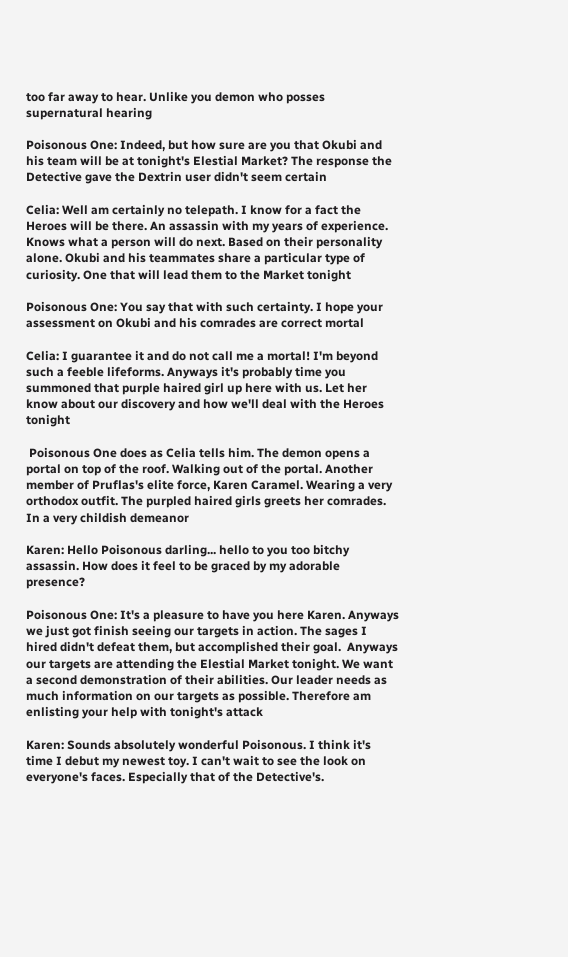too far away to hear. Unlike you demon who posses supernatural hearing

Poisonous One: Indeed, but how sure are you that Okubi and his team will be at tonight's Elestial Market? The response the Detective gave the Dextrin user didn't seem certain

Celia: Well am certainly no telepath. I know for a fact the Heroes will be there. An assassin with my years of experience. Knows what a person will do next. Based on their personality alone. Okubi and his teammates share a particular type of curiosity. One that will lead them to the Market tonight

Poisonous One: You say that with such certainty. I hope your assessment on Okubi and his comrades are correct mortal

Celia: I guarantee it and do not call me a mortal! I'm beyond such a feeble lifeforms. Anyways it's probably time you summoned that purple haired girl up here with us. Let her know about our discovery and how we'll deal with the Heroes tonight

 Poisonous One does as Celia tells him. The demon opens a portal on top of the roof. Walking out of the portal. Another member of Pruflas's elite force, Karen Caramel. Wearing a very orthodox outfit. The purpled haired girls greets her comrades. In a very childish demeanor

Karen: Hello Poisonous darling... hello to you too bitchy assassin. How does it feel to be graced by my adorable presence?

Poisonous One: It's a pleasure to have you here Karen. Anyways we just got finish seeing our targets in action. The sages I hired didn't defeat them, but accomplished their goal.  Anyways our targets are attending the Elestial Market tonight. We want a second demonstration of their abilities. Our leader needs as much information on our targets as possible. Therefore am enlisting your help with tonight's attack

Karen: Sounds absolutely wonderful Poisonous. I think it's time I debut my newest toy. I can't wait to see the look on everyone's faces. Especially that of the Detective's.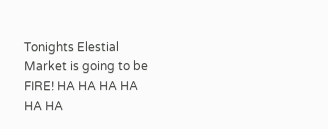Tonights Elestial Market is going to be FIRE! HA HA HA HA HA HA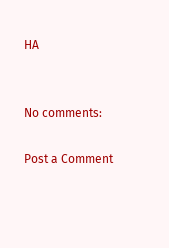HA


No comments:

Post a Comment